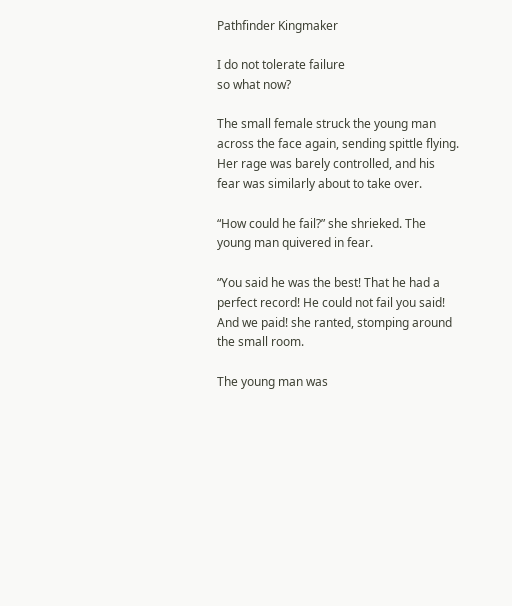Pathfinder Kingmaker

I do not tolerate failure
so what now?

The small female struck the young man across the face again, sending spittle flying. Her rage was barely controlled, and his fear was similarly about to take over.

“How could he fail?” she shrieked. The young man quivered in fear.

“You said he was the best! That he had a perfect record! He could not fail you said! And we paid! she ranted, stomping around the small room.

The young man was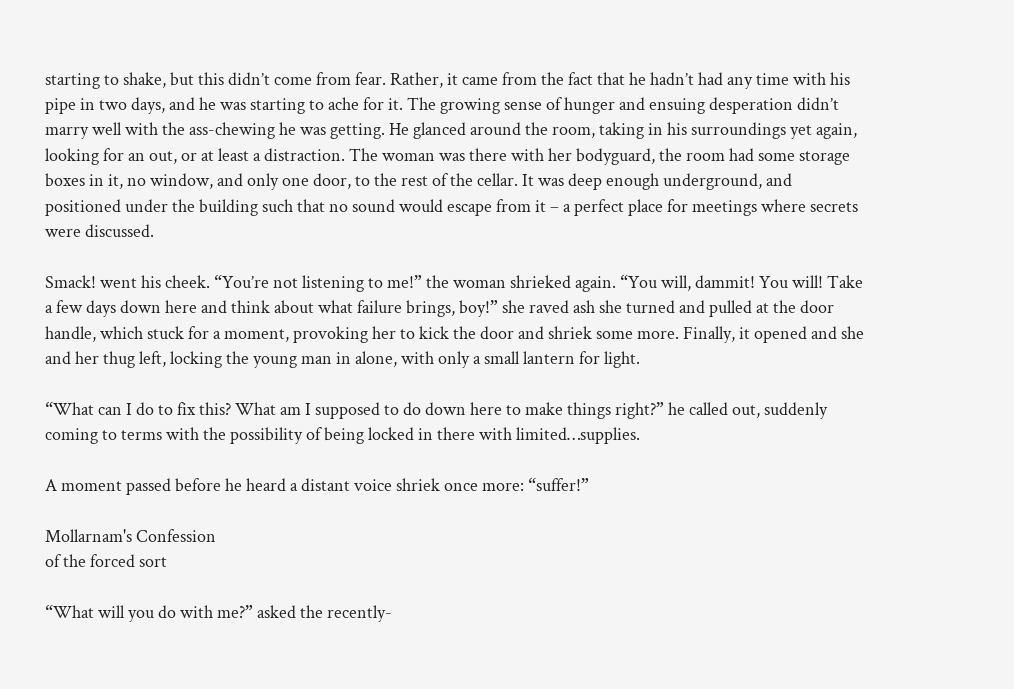starting to shake, but this didn’t come from fear. Rather, it came from the fact that he hadn’t had any time with his pipe in two days, and he was starting to ache for it. The growing sense of hunger and ensuing desperation didn’t marry well with the ass-chewing he was getting. He glanced around the room, taking in his surroundings yet again, looking for an out, or at least a distraction. The woman was there with her bodyguard, the room had some storage boxes in it, no window, and only one door, to the rest of the cellar. It was deep enough underground, and positioned under the building such that no sound would escape from it – a perfect place for meetings where secrets were discussed.

Smack! went his cheek. “You’re not listening to me!” the woman shrieked again. “You will, dammit! You will! Take a few days down here and think about what failure brings, boy!” she raved ash she turned and pulled at the door handle, which stuck for a moment, provoking her to kick the door and shriek some more. Finally, it opened and she and her thug left, locking the young man in alone, with only a small lantern for light.

“What can I do to fix this? What am I supposed to do down here to make things right?” he called out, suddenly coming to terms with the possibility of being locked in there with limited…supplies.

A moment passed before he heard a distant voice shriek once more: “suffer!”

Mollarnam's Confession
of the forced sort

“What will you do with me?” asked the recently-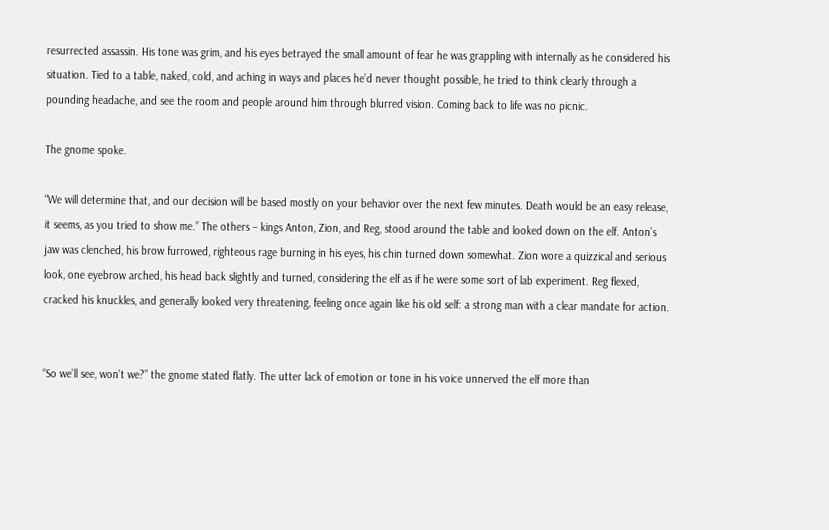resurrected assassin. His tone was grim, and his eyes betrayed the small amount of fear he was grappling with internally as he considered his situation. Tied to a table, naked, cold, and aching in ways and places he’d never thought possible, he tried to think clearly through a pounding headache, and see the room and people around him through blurred vision. Coming back to life was no picnic.

The gnome spoke.

“We will determine that, and our decision will be based mostly on your behavior over the next few minutes. Death would be an easy release, it seems, as you tried to show me.” The others – kings Anton, Zion, and Reg, stood around the table and looked down on the elf. Anton’s jaw was clenched, his brow furrowed, righteous rage burning in his eyes, his chin turned down somewhat. Zion wore a quizzical and serious look, one eyebrow arched, his head back slightly and turned, considering the elf as if he were some sort of lab experiment. Reg flexed, cracked his knuckles, and generally looked very threatening, feeling once again like his old self: a strong man with a clear mandate for action.


“So we’ll see, won’t we?” the gnome stated flatly. The utter lack of emotion or tone in his voice unnerved the elf more than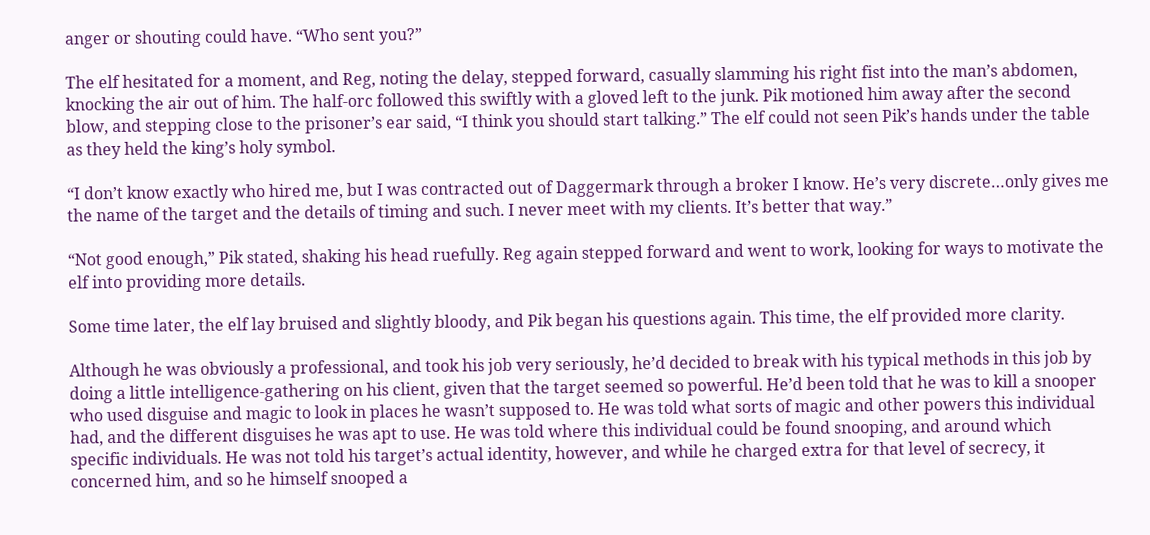anger or shouting could have. “Who sent you?”

The elf hesitated for a moment, and Reg, noting the delay, stepped forward, casually slamming his right fist into the man’s abdomen, knocking the air out of him. The half-orc followed this swiftly with a gloved left to the junk. Pik motioned him away after the second blow, and stepping close to the prisoner’s ear said, “I think you should start talking.” The elf could not seen Pik’s hands under the table as they held the king’s holy symbol.

“I don’t know exactly who hired me, but I was contracted out of Daggermark through a broker I know. He’s very discrete…only gives me the name of the target and the details of timing and such. I never meet with my clients. It’s better that way.”

“Not good enough,” Pik stated, shaking his head ruefully. Reg again stepped forward and went to work, looking for ways to motivate the elf into providing more details.

Some time later, the elf lay bruised and slightly bloody, and Pik began his questions again. This time, the elf provided more clarity.

Although he was obviously a professional, and took his job very seriously, he’d decided to break with his typical methods in this job by doing a little intelligence-gathering on his client, given that the target seemed so powerful. He’d been told that he was to kill a snooper who used disguise and magic to look in places he wasn’t supposed to. He was told what sorts of magic and other powers this individual had, and the different disguises he was apt to use. He was told where this individual could be found snooping, and around which specific individuals. He was not told his target’s actual identity, however, and while he charged extra for that level of secrecy, it concerned him, and so he himself snooped a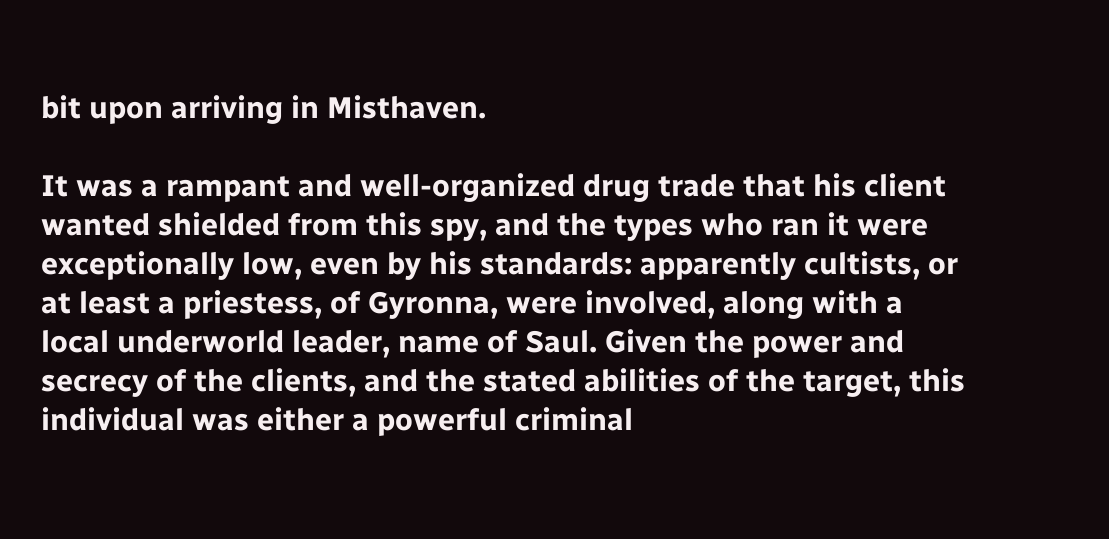bit upon arriving in Misthaven.

It was a rampant and well-organized drug trade that his client wanted shielded from this spy, and the types who ran it were exceptionally low, even by his standards: apparently cultists, or at least a priestess, of Gyronna, were involved, along with a local underworld leader, name of Saul. Given the power and secrecy of the clients, and the stated abilities of the target, this individual was either a powerful criminal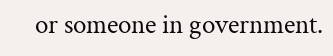or someone in government.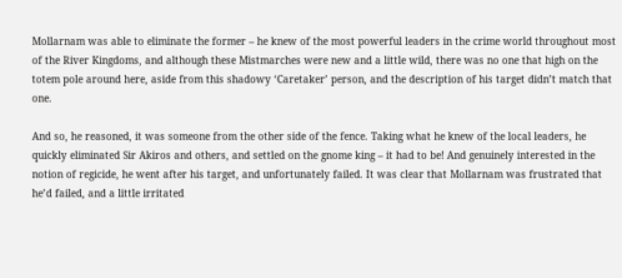Mollarnam was able to eliminate the former – he knew of the most powerful leaders in the crime world throughout most of the River Kingdoms, and although these Mistmarches were new and a little wild, there was no one that high on the totem pole around here, aside from this shadowy ‘Caretaker’ person, and the description of his target didn’t match that one.

And so, he reasoned, it was someone from the other side of the fence. Taking what he knew of the local leaders, he quickly eliminated Sir Akiros and others, and settled on the gnome king – it had to be! And genuinely interested in the notion of regicide, he went after his target, and unfortunately failed. It was clear that Mollarnam was frustrated that he’d failed, and a little irritated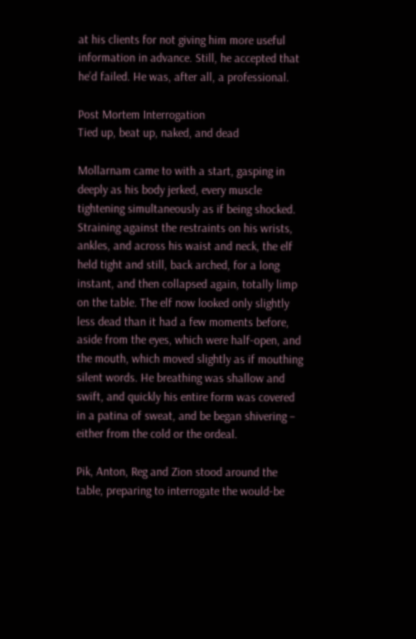at his clients for not giving him more useful information in advance. Still, he accepted that he’d failed. He was, after all, a professional.

Post Mortem Interrogation
Tied up, beat up, naked, and dead

Mollarnam came to with a start, gasping in deeply as his body jerked, every muscle tightening simultaneously as if being shocked. Straining against the restraints on his wrists, ankles, and across his waist and neck, the elf held tight and still, back arched, for a long instant, and then collapsed again, totally limp on the table. The elf now looked only slightly less dead than it had a few moments before, aside from the eyes, which were half-open, and the mouth, which moved slightly as if mouthing silent words. He breathing was shallow and swift, and quickly his entire form was covered in a patina of sweat, and be began shivering – either from the cold or the ordeal.

Pik, Anton, Reg and Zion stood around the table, preparing to interrogate the would-be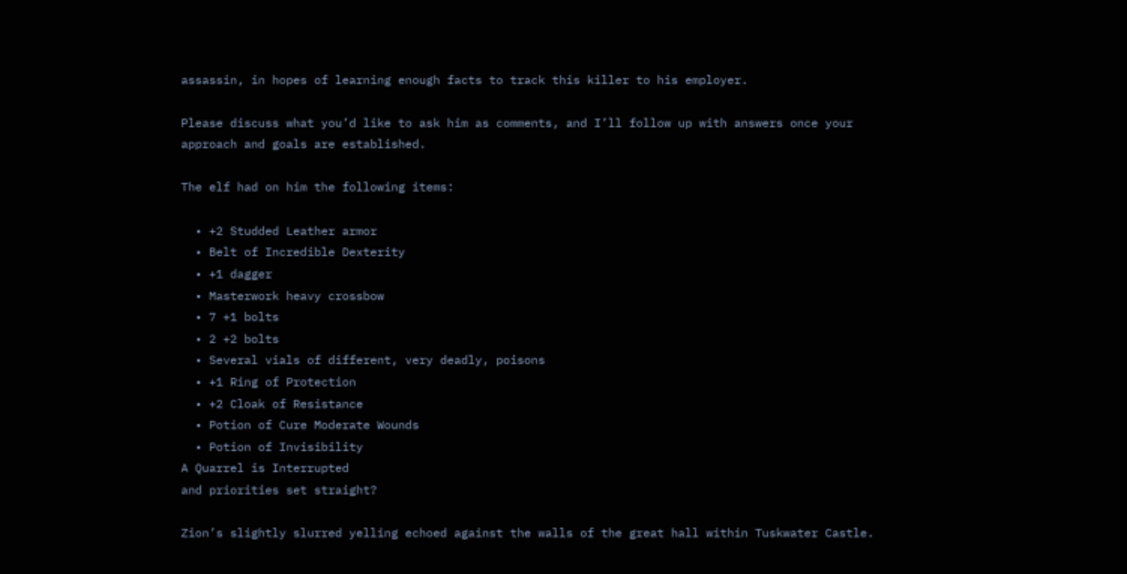assassin, in hopes of learning enough facts to track this killer to his employer.

Please discuss what you’d like to ask him as comments, and I’ll follow up with answers once your approach and goals are established.

The elf had on him the following items:

  • +2 Studded Leather armor
  • Belt of Incredible Dexterity
  • +1 dagger
  • Masterwork heavy crossbow
  • 7 +1 bolts
  • 2 +2 bolts
  • Several vials of different, very deadly, poisons
  • +1 Ring of Protection
  • +2 Cloak of Resistance
  • Potion of Cure Moderate Wounds
  • Potion of Invisibility
A Quarrel is Interrupted
and priorities set straight?

Zion’s slightly slurred yelling echoed against the walls of the great hall within Tuskwater Castle.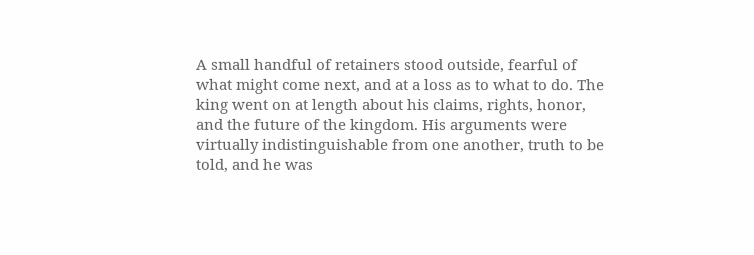A small handful of retainers stood outside, fearful of what might come next, and at a loss as to what to do. The king went on at length about his claims, rights, honor, and the future of the kingdom. His arguments were virtually indistinguishable from one another, truth to be told, and he was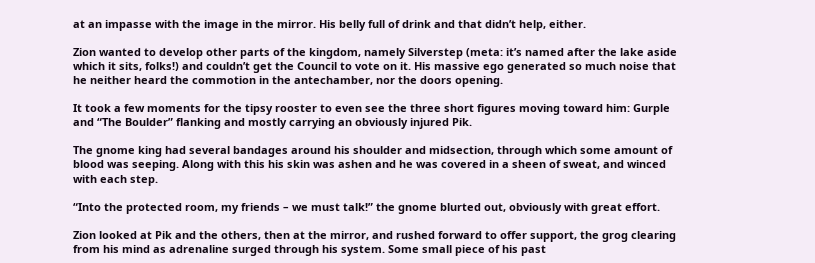at an impasse with the image in the mirror. His belly full of drink and that didn’t help, either.

Zion wanted to develop other parts of the kingdom, namely Silverstep (meta: it’s named after the lake aside which it sits, folks!) and couldn’t get the Council to vote on it. His massive ego generated so much noise that he neither heard the commotion in the antechamber, nor the doors opening.

It took a few moments for the tipsy rooster to even see the three short figures moving toward him: Gurple and “The Boulder” flanking and mostly carrying an obviously injured Pik.

The gnome king had several bandages around his shoulder and midsection, through which some amount of blood was seeping. Along with this his skin was ashen and he was covered in a sheen of sweat, and winced with each step.

“Into the protected room, my friends – we must talk!” the gnome blurted out, obviously with great effort.

Zion looked at Pik and the others, then at the mirror, and rushed forward to offer support, the grog clearing from his mind as adrenaline surged through his system. Some small piece of his past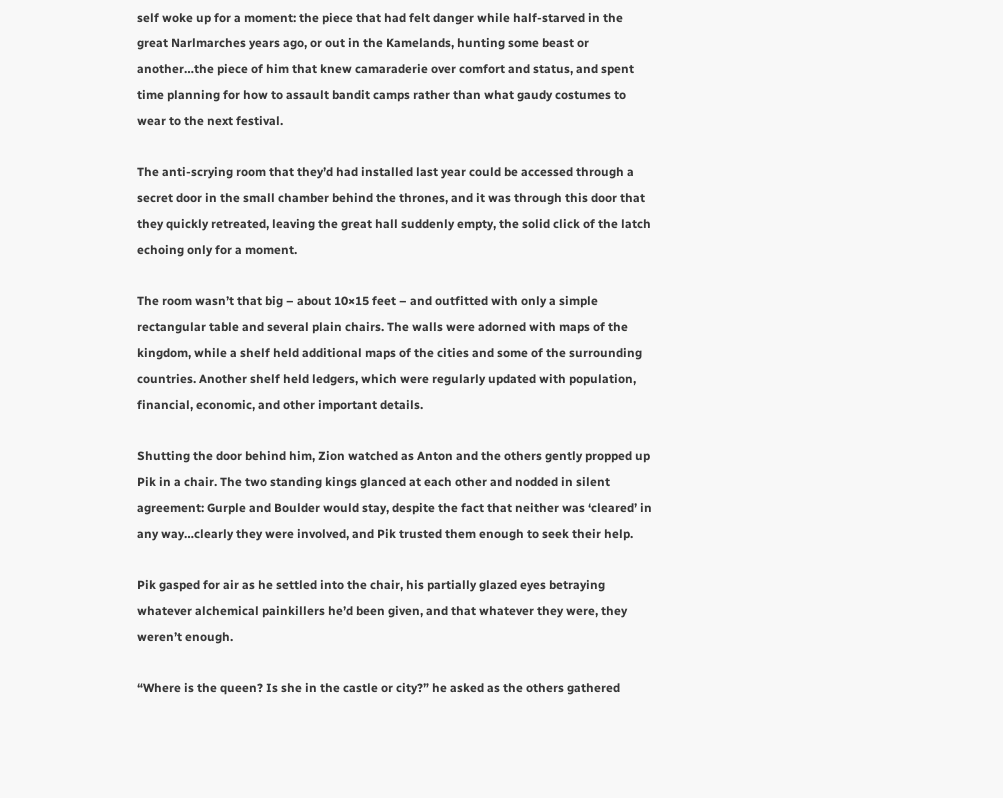self woke up for a moment: the piece that had felt danger while half-starved in the great Narlmarches years ago, or out in the Kamelands, hunting some beast or another…the piece of him that knew camaraderie over comfort and status, and spent time planning for how to assault bandit camps rather than what gaudy costumes to wear to the next festival.

The anti-scrying room that they’d had installed last year could be accessed through a secret door in the small chamber behind the thrones, and it was through this door that they quickly retreated, leaving the great hall suddenly empty, the solid click of the latch echoing only for a moment.

The room wasn’t that big – about 10×15 feet – and outfitted with only a simple rectangular table and several plain chairs. The walls were adorned with maps of the kingdom, while a shelf held additional maps of the cities and some of the surrounding countries. Another shelf held ledgers, which were regularly updated with population, financial, economic, and other important details.

Shutting the door behind him, Zion watched as Anton and the others gently propped up Pik in a chair. The two standing kings glanced at each other and nodded in silent agreement: Gurple and Boulder would stay, despite the fact that neither was ‘cleared’ in any way…clearly they were involved, and Pik trusted them enough to seek their help.

Pik gasped for air as he settled into the chair, his partially glazed eyes betraying whatever alchemical painkillers he’d been given, and that whatever they were, they weren’t enough.

“Where is the queen? Is she in the castle or city?” he asked as the others gathered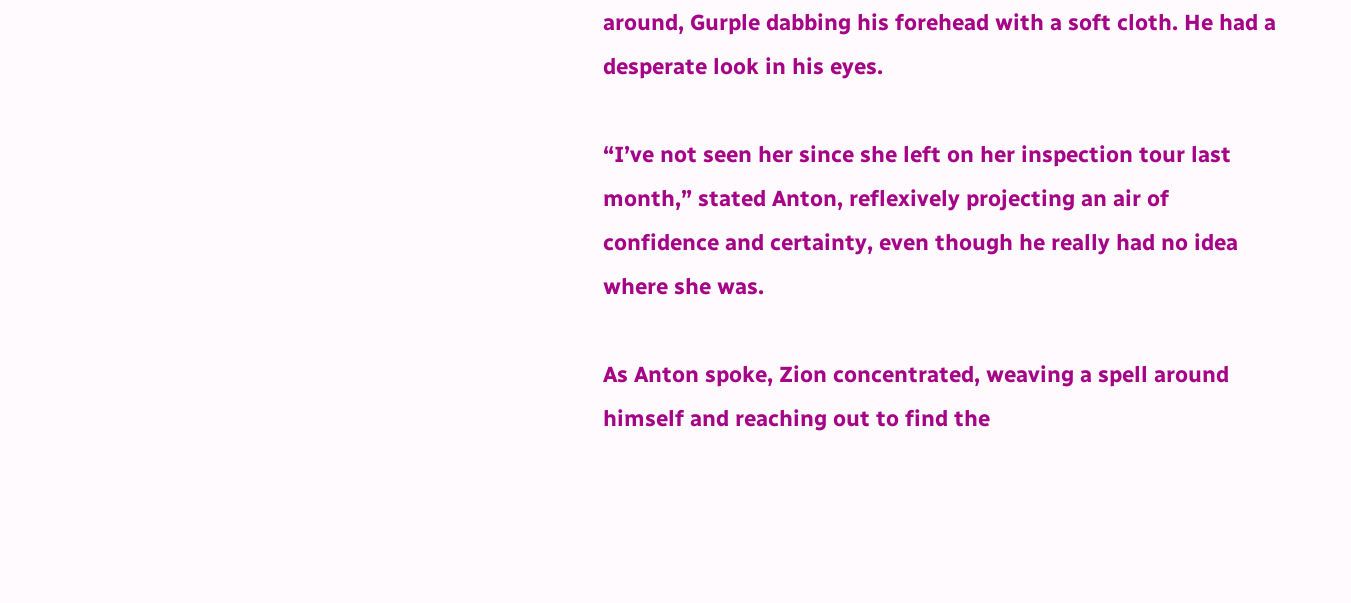around, Gurple dabbing his forehead with a soft cloth. He had a desperate look in his eyes.

“I’ve not seen her since she left on her inspection tour last month,” stated Anton, reflexively projecting an air of confidence and certainty, even though he really had no idea where she was.

As Anton spoke, Zion concentrated, weaving a spell around himself and reaching out to find the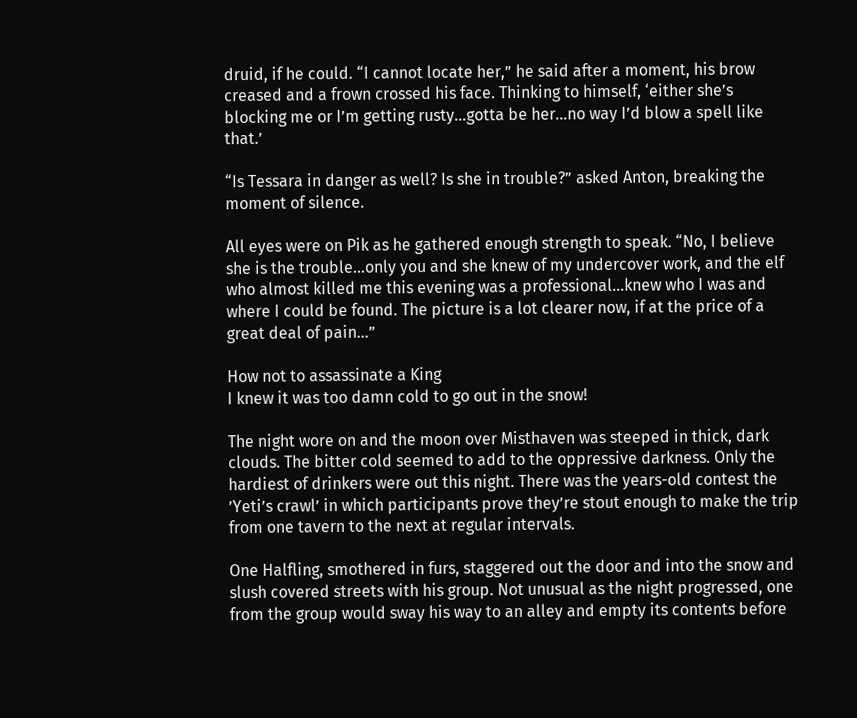druid, if he could. “I cannot locate her,” he said after a moment, his brow creased and a frown crossed his face. Thinking to himself, ‘either she’s blocking me or I’m getting rusty…gotta be her…no way I’d blow a spell like that.’

“Is Tessara in danger as well? Is she in trouble?” asked Anton, breaking the moment of silence.

All eyes were on Pik as he gathered enough strength to speak. “No, I believe she is the trouble…only you and she knew of my undercover work, and the elf who almost killed me this evening was a professional…knew who I was and where I could be found. The picture is a lot clearer now, if at the price of a great deal of pain…”

How not to assassinate a King
I knew it was too damn cold to go out in the snow!

The night wore on and the moon over Misthaven was steeped in thick, dark clouds. The bitter cold seemed to add to the oppressive darkness. Only the hardiest of drinkers were out this night. There was the years-old contest the ’Yeti’s crawl’ in which participants prove they’re stout enough to make the trip from one tavern to the next at regular intervals.

One Halfling, smothered in furs, staggered out the door and into the snow and slush covered streets with his group. Not unusual as the night progressed, one from the group would sway his way to an alley and empty its contents before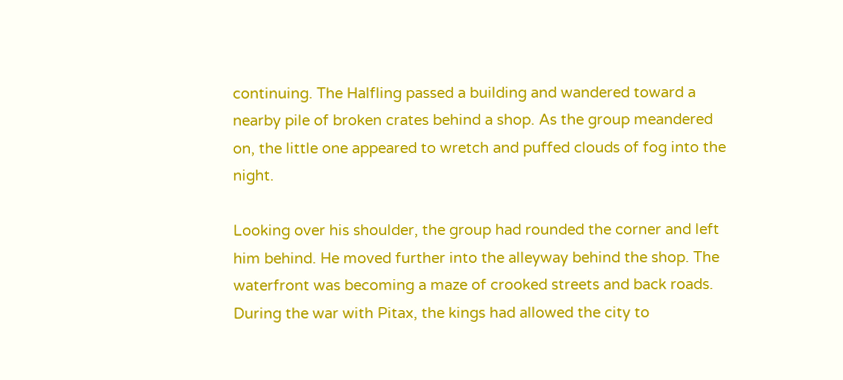continuing. The Halfling passed a building and wandered toward a nearby pile of broken crates behind a shop. As the group meandered on, the little one appeared to wretch and puffed clouds of fog into the night.

Looking over his shoulder, the group had rounded the corner and left him behind. He moved further into the alleyway behind the shop. The waterfront was becoming a maze of crooked streets and back roads. During the war with Pitax, the kings had allowed the city to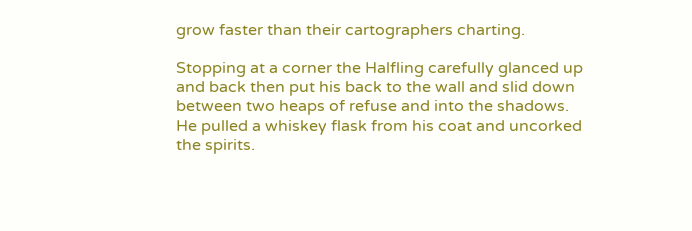grow faster than their cartographers charting.

Stopping at a corner the Halfling carefully glanced up and back then put his back to the wall and slid down between two heaps of refuse and into the shadows. He pulled a whiskey flask from his coat and uncorked the spirits.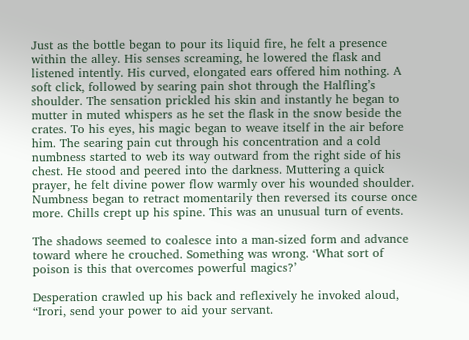Just as the bottle began to pour its liquid fire, he felt a presence within the alley. His senses screaming, he lowered the flask and listened intently. His curved, elongated ears offered him nothing. A soft click, followed by searing pain shot through the Halfling’s shoulder. The sensation prickled his skin and instantly he began to mutter in muted whispers as he set the flask in the snow beside the crates. To his eyes, his magic began to weave itself in the air before him. The searing pain cut through his concentration and a cold numbness started to web its way outward from the right side of his chest. He stood and peered into the darkness. Muttering a quick prayer, he felt divine power flow warmly over his wounded shoulder. Numbness began to retract momentarily then reversed its course once more. Chills crept up his spine. This was an unusual turn of events.

The shadows seemed to coalesce into a man-sized form and advance toward where he crouched. Something was wrong. ‘What sort of poison is this that overcomes powerful magics?’

Desperation crawled up his back and reflexively he invoked aloud, “Irori, send your power to aid your servant.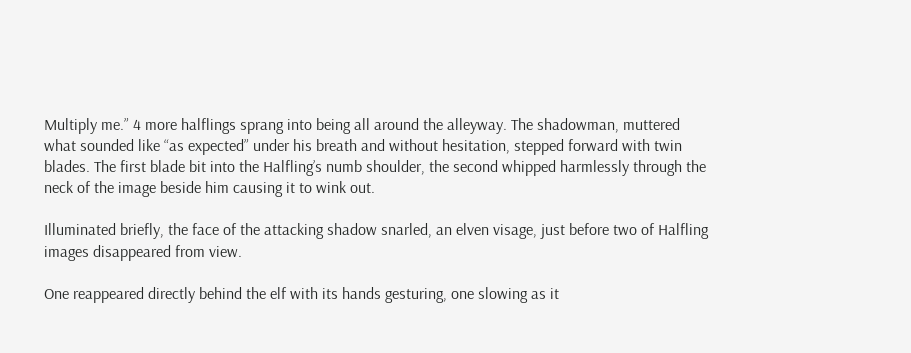Multiply me.” 4 more halflings sprang into being all around the alleyway. The shadowman, muttered what sounded like “as expected” under his breath and without hesitation, stepped forward with twin blades. The first blade bit into the Halfling’s numb shoulder, the second whipped harmlessly through the neck of the image beside him causing it to wink out.

Illuminated briefly, the face of the attacking shadow snarled, an elven visage, just before two of Halfling images disappeared from view.

One reappeared directly behind the elf with its hands gesturing, one slowing as it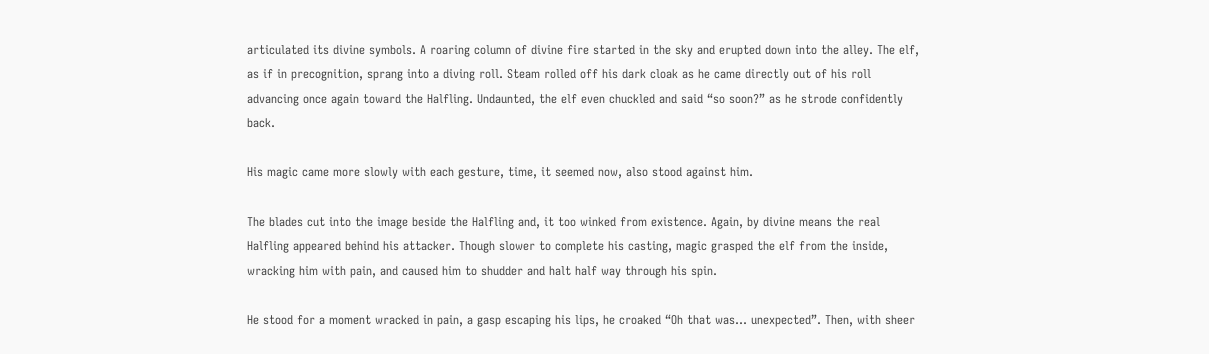articulated its divine symbols. A roaring column of divine fire started in the sky and erupted down into the alley. The elf, as if in precognition, sprang into a diving roll. Steam rolled off his dark cloak as he came directly out of his roll advancing once again toward the Halfling. Undaunted, the elf even chuckled and said “so soon?” as he strode confidently back.

His magic came more slowly with each gesture, time, it seemed now, also stood against him.

The blades cut into the image beside the Halfling and, it too winked from existence. Again, by divine means the real Halfling appeared behind his attacker. Though slower to complete his casting, magic grasped the elf from the inside, wracking him with pain, and caused him to shudder and halt half way through his spin.

He stood for a moment wracked in pain, a gasp escaping his lips, he croaked “Oh that was… unexpected”. Then, with sheer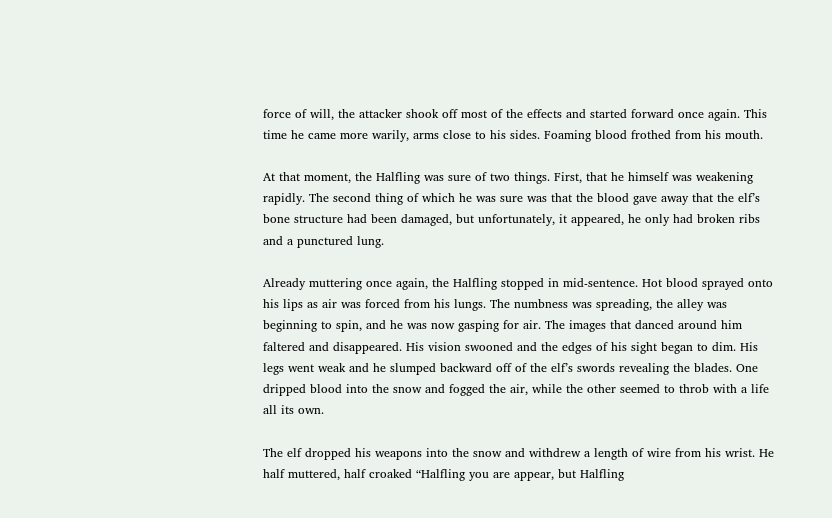force of will, the attacker shook off most of the effects and started forward once again. This time he came more warily, arms close to his sides. Foaming blood frothed from his mouth.

At that moment, the Halfling was sure of two things. First, that he himself was weakening rapidly. The second thing of which he was sure was that the blood gave away that the elf’s bone structure had been damaged, but unfortunately, it appeared, he only had broken ribs and a punctured lung.

Already muttering once again, the Halfling stopped in mid-sentence. Hot blood sprayed onto his lips as air was forced from his lungs. The numbness was spreading, the alley was beginning to spin, and he was now gasping for air. The images that danced around him faltered and disappeared. His vision swooned and the edges of his sight began to dim. His legs went weak and he slumped backward off of the elf’s swords revealing the blades. One dripped blood into the snow and fogged the air, while the other seemed to throb with a life all its own.

The elf dropped his weapons into the snow and withdrew a length of wire from his wrist. He half muttered, half croaked “Halfling you are appear, but Halfling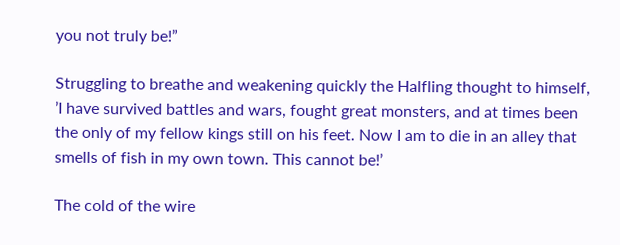you not truly be!”

Struggling to breathe and weakening quickly the Halfling thought to himself, ’I have survived battles and wars, fought great monsters, and at times been the only of my fellow kings still on his feet. Now I am to die in an alley that smells of fish in my own town. This cannot be!’

The cold of the wire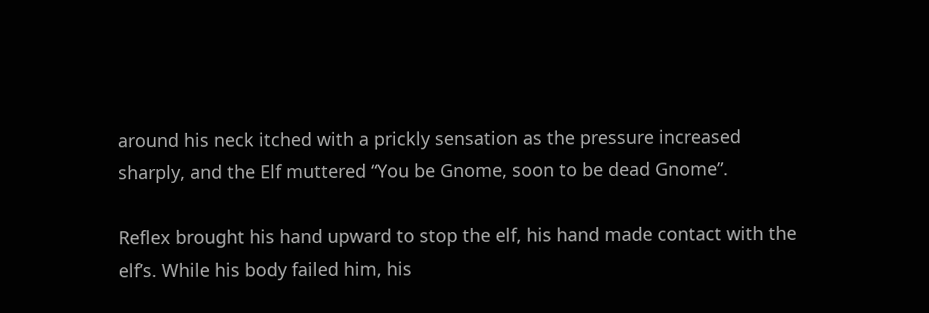around his neck itched with a prickly sensation as the pressure increased sharply, and the Elf muttered “You be Gnome, soon to be dead Gnome”.

Reflex brought his hand upward to stop the elf, his hand made contact with the elf’s. While his body failed him, his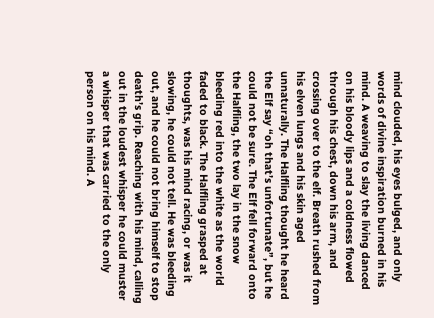mind clouded, his eyes bulged, and only words of divine inspiration burned in his mind. A weaving to slay the living danced on his bloody lips and a coldness flowed through his chest, down his arm, and crossing over to the elf. Breath rushed from his elven lungs and his skin aged unnaturally. The Halfling thought he heard the Elf say “oh that’s unfortunate”, but he could not be sure. The Elf fell forward onto the Halfling, the two lay in the snow bleeding red into the white as the world faded to black. The Halfling grasped at thoughts, was his mind racing, or was it slowing, he could not tell. He was bleeding out, and he could not bring himself to stop death’s grip. Reaching with his mind, calling out in the loudest whisper he could muster a whisper that was carried to the only person on his mind. A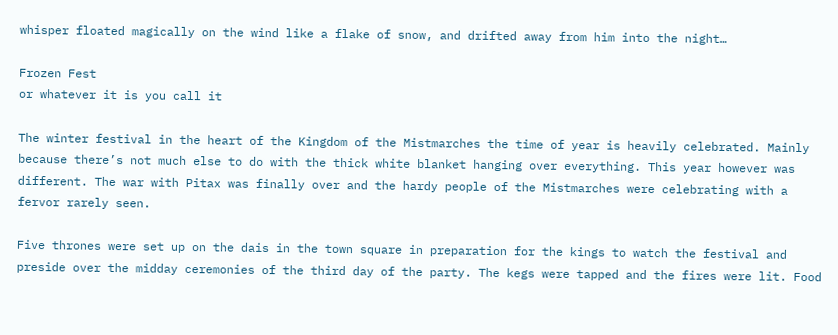whisper floated magically on the wind like a flake of snow, and drifted away from him into the night…

Frozen Fest
or whatever it is you call it

The winter festival in the heart of the Kingdom of the Mistmarches the time of year is heavily celebrated. Mainly because there’s not much else to do with the thick white blanket hanging over everything. This year however was different. The war with Pitax was finally over and the hardy people of the Mistmarches were celebrating with a fervor rarely seen.

Five thrones were set up on the dais in the town square in preparation for the kings to watch the festival and preside over the midday ceremonies of the third day of the party. The kegs were tapped and the fires were lit. Food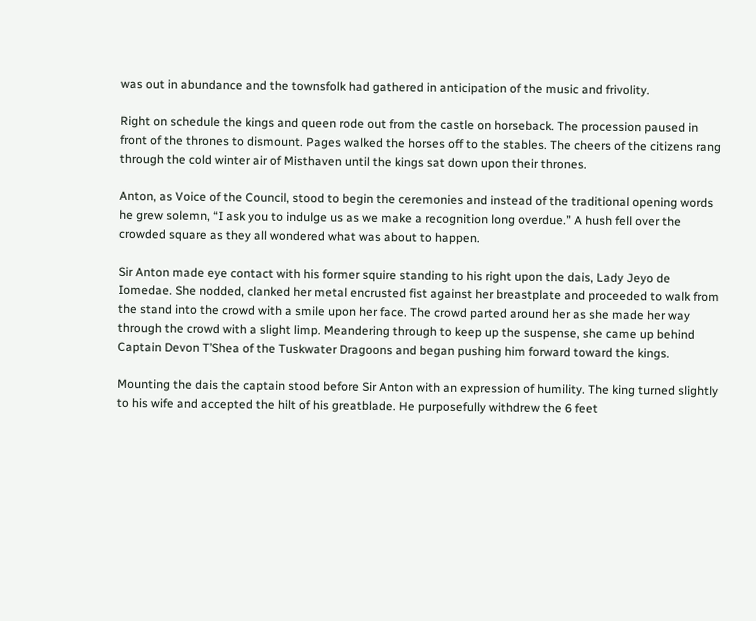was out in abundance and the townsfolk had gathered in anticipation of the music and frivolity.

Right on schedule the kings and queen rode out from the castle on horseback. The procession paused in front of the thrones to dismount. Pages walked the horses off to the stables. The cheers of the citizens rang through the cold winter air of Misthaven until the kings sat down upon their thrones.

Anton, as Voice of the Council, stood to begin the ceremonies and instead of the traditional opening words he grew solemn, “I ask you to indulge us as we make a recognition long overdue.” A hush fell over the crowded square as they all wondered what was about to happen.

Sir Anton made eye contact with his former squire standing to his right upon the dais, Lady Jeyo de Iomedae. She nodded, clanked her metal encrusted fist against her breastplate and proceeded to walk from the stand into the crowd with a smile upon her face. The crowd parted around her as she made her way through the crowd with a slight limp. Meandering through to keep up the suspense, she came up behind Captain Devon T’Shea of the Tuskwater Dragoons and began pushing him forward toward the kings.

Mounting the dais the captain stood before Sir Anton with an expression of humility. The king turned slightly to his wife and accepted the hilt of his greatblade. He purposefully withdrew the 6 feet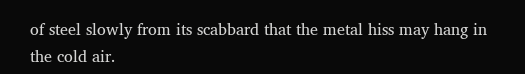of steel slowly from its scabbard that the metal hiss may hang in the cold air.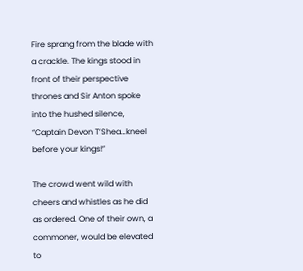Fire sprang from the blade with a crackle. The kings stood in front of their perspective thrones and Sir Anton spoke into the hushed silence, “Captain Devon T’Shea…kneel before your kings!”

The crowd went wild with cheers and whistles as he did as ordered. One of their own, a commoner, would be elevated to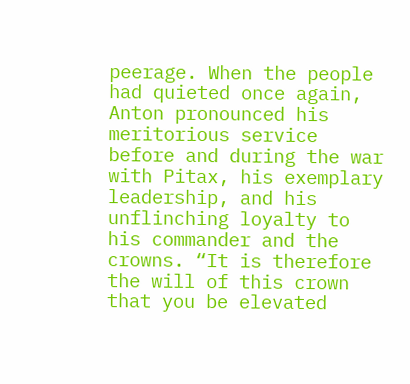peerage. When the people had quieted once again, Anton pronounced his meritorious service before and during the war with Pitax, his exemplary leadership, and his unflinching loyalty to his commander and the crowns. “It is therefore the will of this crown that you be elevated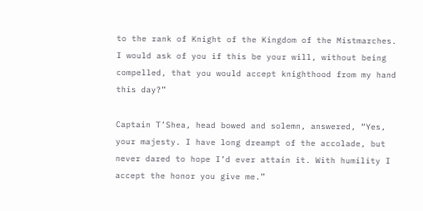to the rank of Knight of the Kingdom of the Mistmarches. I would ask of you if this be your will, without being compelled, that you would accept knighthood from my hand this day?”

Captain T’Shea, head bowed and solemn, answered, “Yes, your majesty. I have long dreampt of the accolade, but never dared to hope I’d ever attain it. With humility I accept the honor you give me.”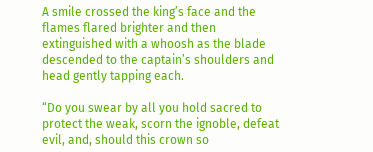A smile crossed the king’s face and the flames flared brighter and then extinguished with a whoosh as the blade descended to the captain’s shoulders and head gently tapping each.

“Do you swear by all you hold sacred to protect the weak, scorn the ignoble, defeat evil, and, should this crown so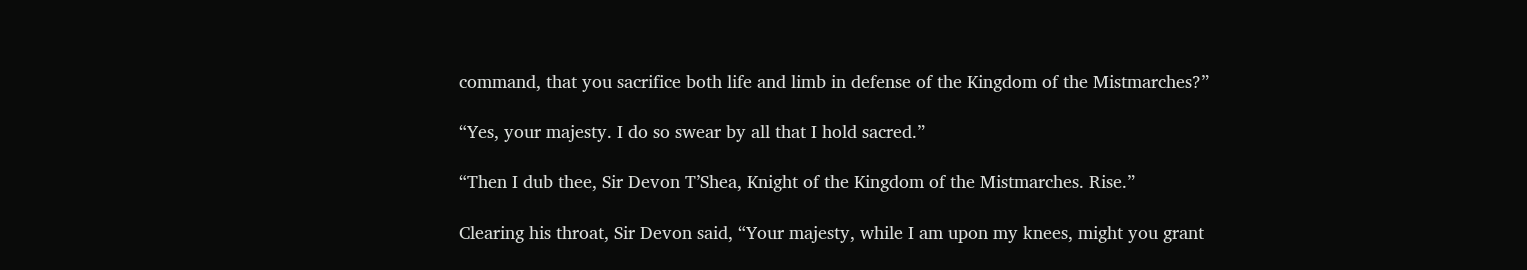command, that you sacrifice both life and limb in defense of the Kingdom of the Mistmarches?”

“Yes, your majesty. I do so swear by all that I hold sacred.”

“Then I dub thee, Sir Devon T’Shea, Knight of the Kingdom of the Mistmarches. Rise.”

Clearing his throat, Sir Devon said, “Your majesty, while I am upon my knees, might you grant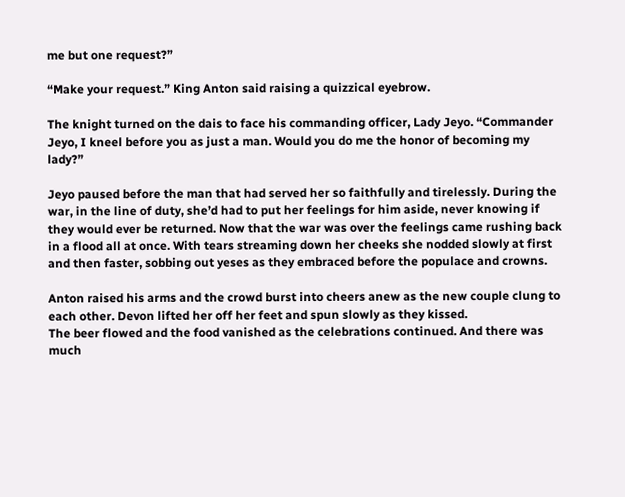me but one request?”

“Make your request.” King Anton said raising a quizzical eyebrow.

The knight turned on the dais to face his commanding officer, Lady Jeyo. “Commander Jeyo, I kneel before you as just a man. Would you do me the honor of becoming my lady?”

Jeyo paused before the man that had served her so faithfully and tirelessly. During the war, in the line of duty, she’d had to put her feelings for him aside, never knowing if they would ever be returned. Now that the war was over the feelings came rushing back in a flood all at once. With tears streaming down her cheeks she nodded slowly at first and then faster, sobbing out yeses as they embraced before the populace and crowns.

Anton raised his arms and the crowd burst into cheers anew as the new couple clung to each other. Devon lifted her off her feet and spun slowly as they kissed.
The beer flowed and the food vanished as the celebrations continued. And there was much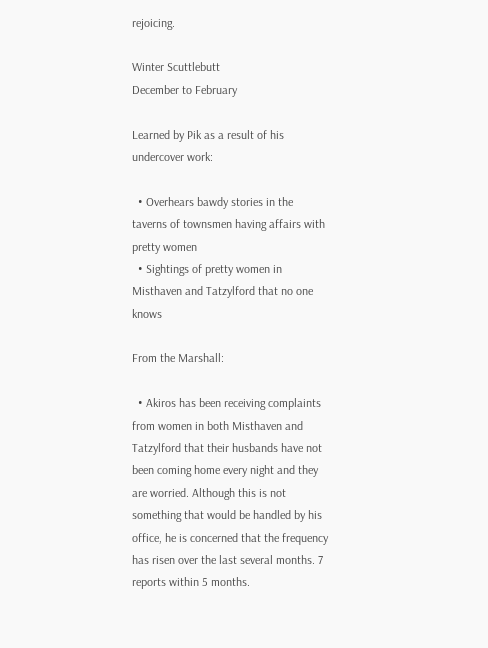rejoicing.

Winter Scuttlebutt
December to February

Learned by Pik as a result of his undercover work:

  • Overhears bawdy stories in the taverns of townsmen having affairs with pretty women
  • Sightings of pretty women in Misthaven and Tatzylford that no one knows

From the Marshall:

  • Akiros has been receiving complaints from women in both Misthaven and Tatzylford that their husbands have not been coming home every night and they are worried. Although this is not something that would be handled by his office, he is concerned that the frequency has risen over the last several months. 7 reports within 5 months.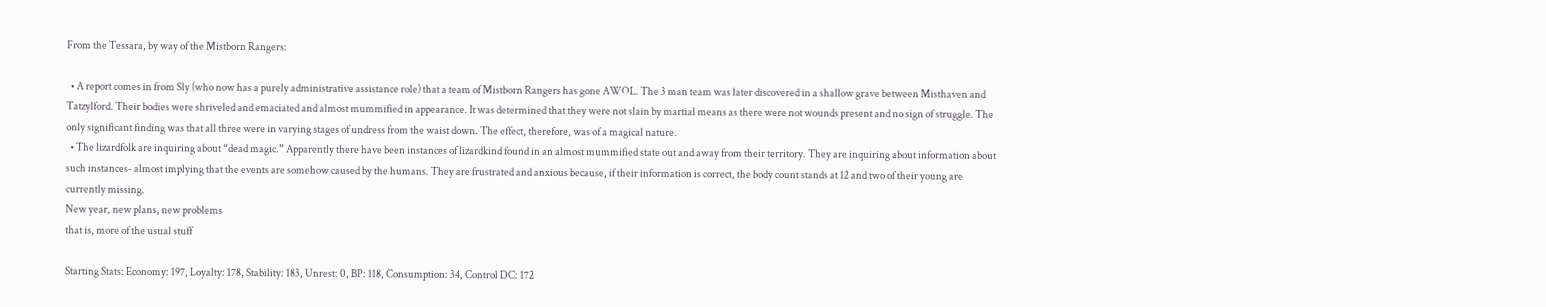From the Tessara, by way of the Mistborn Rangers:

  • A report comes in from Sly (who now has a purely administrative assistance role) that a team of Mistborn Rangers has gone AWOL. The 3 man team was later discovered in a shallow grave between Misthaven and Tatzylford. Their bodies were shriveled and emaciated and almost mummified in appearance. It was determined that they were not slain by martial means as there were not wounds present and no sign of struggle. The only significant finding was that all three were in varying stages of undress from the waist down. The effect, therefore, was of a magical nature.
  • The lizardfolk are inquiring about “dead magic.” Apparently there have been instances of lizardkind found in an almost mummified state out and away from their territory. They are inquiring about information about such instances- almost implying that the events are somehow caused by the humans. They are frustrated and anxious because, if their information is correct, the body count stands at 12 and two of their young are currently missing.
New year, new plans, new problems
that is, more of the usual stuff

Starting Stats: Economy: 197, Loyalty: 178, Stability: 183, Unrest: 0, BP: 118, Consumption: 34, Control DC: 172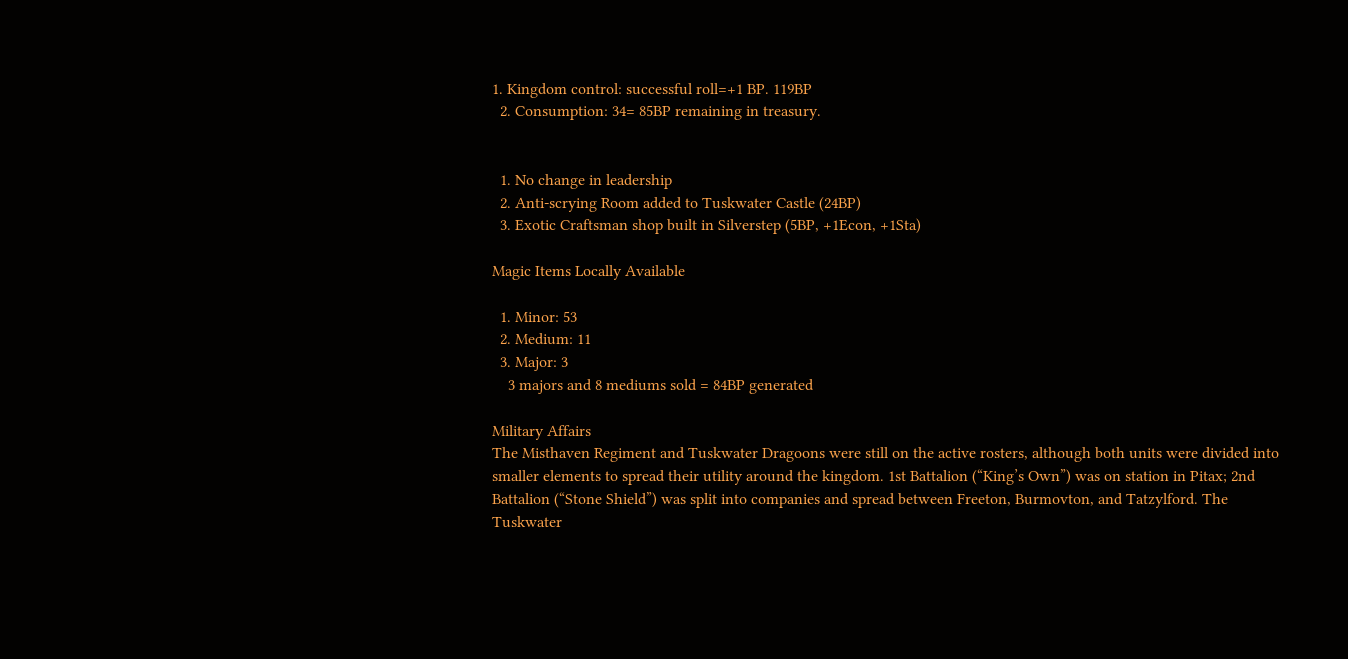1. Kingdom control: successful roll=+1 BP. 119BP
  2. Consumption: 34= 85BP remaining in treasury.


  1. No change in leadership
  2. Anti-scrying Room added to Tuskwater Castle (24BP)
  3. Exotic Craftsman shop built in Silverstep (5BP, +1Econ, +1Sta)

Magic Items Locally Available

  1. Minor: 53
  2. Medium: 11
  3. Major: 3
    3 majors and 8 mediums sold = 84BP generated

Military Affairs
The Misthaven Regiment and Tuskwater Dragoons were still on the active rosters, although both units were divided into smaller elements to spread their utility around the kingdom. 1st Battalion (“King’s Own”) was on station in Pitax; 2nd Battalion (“Stone Shield”) was split into companies and spread between Freeton, Burmovton, and Tatzylford. The Tuskwater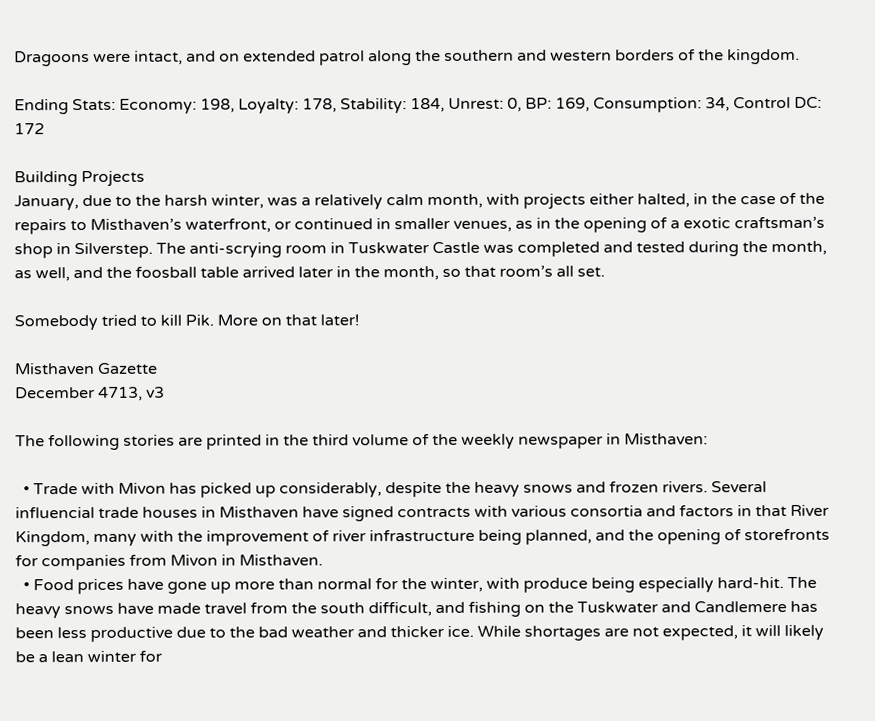Dragoons were intact, and on extended patrol along the southern and western borders of the kingdom.

Ending Stats: Economy: 198, Loyalty: 178, Stability: 184, Unrest: 0, BP: 169, Consumption: 34, Control DC: 172

Building Projects
January, due to the harsh winter, was a relatively calm month, with projects either halted, in the case of the repairs to Misthaven’s waterfront, or continued in smaller venues, as in the opening of a exotic craftsman’s shop in Silverstep. The anti-scrying room in Tuskwater Castle was completed and tested during the month, as well, and the foosball table arrived later in the month, so that room’s all set.

Somebody tried to kill Pik. More on that later!

Misthaven Gazette
December 4713, v3

The following stories are printed in the third volume of the weekly newspaper in Misthaven:

  • Trade with Mivon has picked up considerably, despite the heavy snows and frozen rivers. Several influencial trade houses in Misthaven have signed contracts with various consortia and factors in that River Kingdom, many with the improvement of river infrastructure being planned, and the opening of storefronts for companies from Mivon in Misthaven.
  • Food prices have gone up more than normal for the winter, with produce being especially hard-hit. The heavy snows have made travel from the south difficult, and fishing on the Tuskwater and Candlemere has been less productive due to the bad weather and thicker ice. While shortages are not expected, it will likely be a lean winter for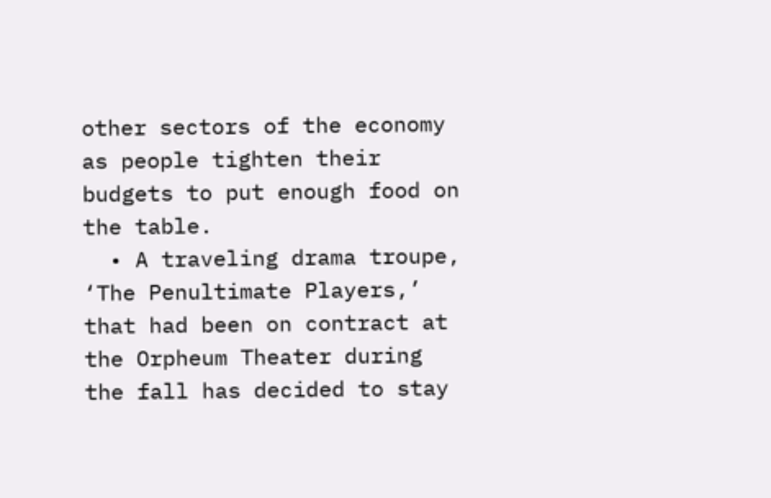other sectors of the economy as people tighten their budgets to put enough food on the table.
  • A traveling drama troupe, ‘The Penultimate Players,’ that had been on contract at the Orpheum Theater during the fall has decided to stay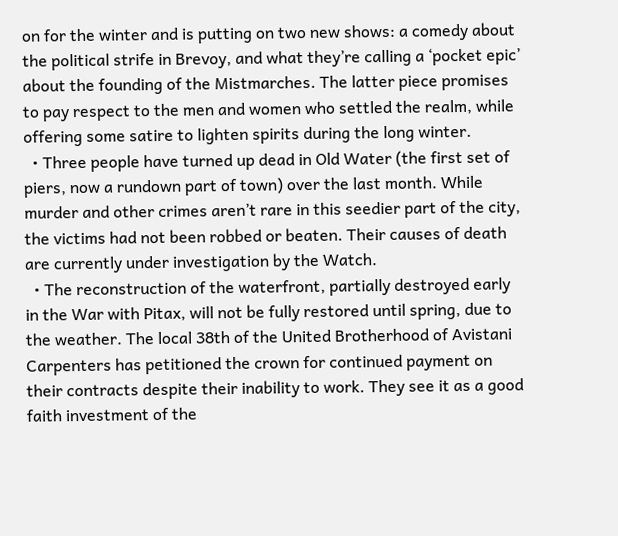on for the winter and is putting on two new shows: a comedy about the political strife in Brevoy, and what they’re calling a ‘pocket epic’ about the founding of the Mistmarches. The latter piece promises to pay respect to the men and women who settled the realm, while offering some satire to lighten spirits during the long winter.
  • Three people have turned up dead in Old Water (the first set of piers, now a rundown part of town) over the last month. While murder and other crimes aren’t rare in this seedier part of the city, the victims had not been robbed or beaten. Their causes of death are currently under investigation by the Watch.
  • The reconstruction of the waterfront, partially destroyed early in the War with Pitax, will not be fully restored until spring, due to the weather. The local 38th of the United Brotherhood of Avistani Carpenters has petitioned the crown for continued payment on their contracts despite their inability to work. They see it as a good faith investment of the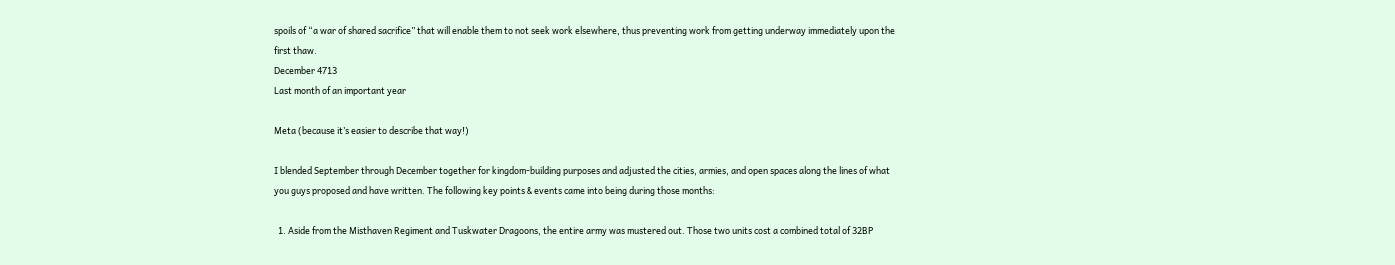spoils of “a war of shared sacrifice” that will enable them to not seek work elsewhere, thus preventing work from getting underway immediately upon the first thaw.
December 4713
Last month of an important year

Meta (because it’s easier to describe that way!)

I blended September through December together for kingdom-building purposes and adjusted the cities, armies, and open spaces along the lines of what you guys proposed and have written. The following key points & events came into being during those months:

  1. Aside from the Misthaven Regiment and Tuskwater Dragoons, the entire army was mustered out. Those two units cost a combined total of 32BP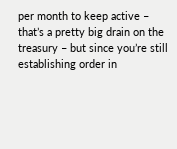per month to keep active – that’s a pretty big drain on the treasury – but since you’re still establishing order in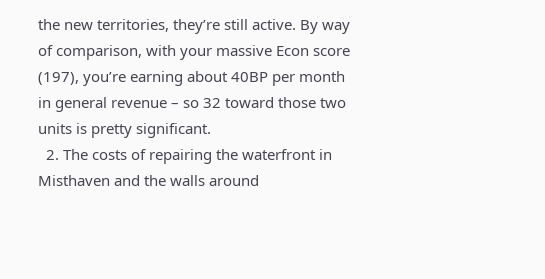the new territories, they’re still active. By way of comparison, with your massive Econ score (197), you’re earning about 40BP per month in general revenue – so 32 toward those two units is pretty significant.
  2. The costs of repairing the waterfront in Misthaven and the walls around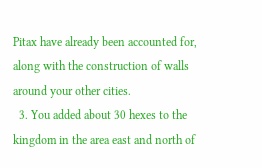Pitax have already been accounted for, along with the construction of walls around your other cities.
  3. You added about 30 hexes to the kingdom in the area east and north of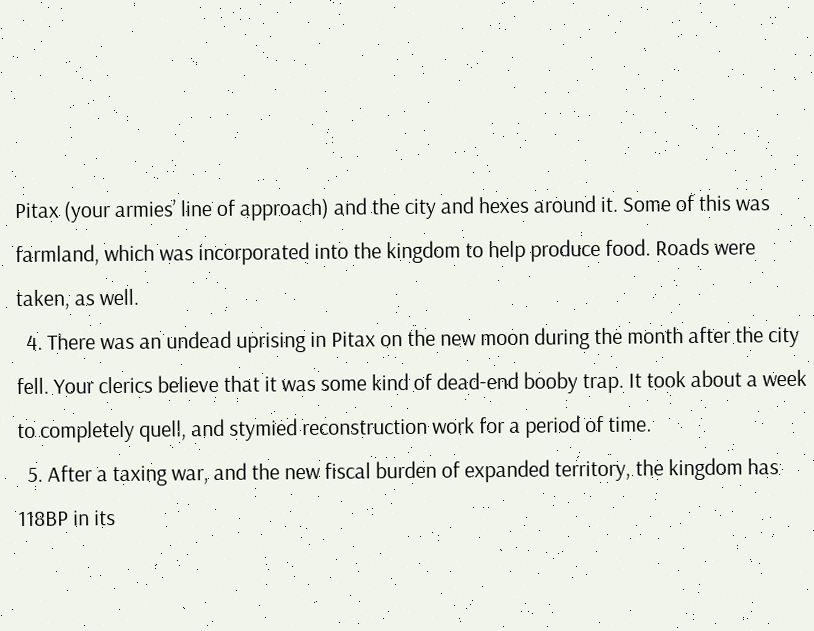Pitax (your armies’ line of approach) and the city and hexes around it. Some of this was farmland, which was incorporated into the kingdom to help produce food. Roads were taken, as well.
  4. There was an undead uprising in Pitax on the new moon during the month after the city fell. Your clerics believe that it was some kind of dead-end booby trap. It took about a week to completely quell, and stymied reconstruction work for a period of time.
  5. After a taxing war, and the new fiscal burden of expanded territory, the kingdom has 118BP in its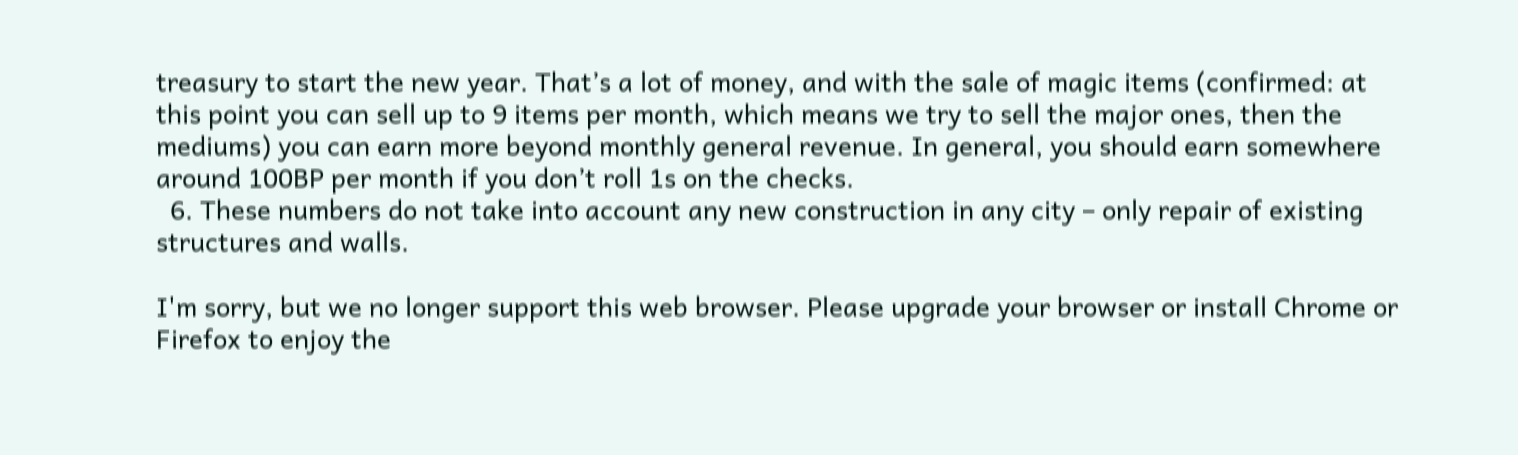treasury to start the new year. That’s a lot of money, and with the sale of magic items (confirmed: at this point you can sell up to 9 items per month, which means we try to sell the major ones, then the mediums) you can earn more beyond monthly general revenue. In general, you should earn somewhere around 100BP per month if you don’t roll 1s on the checks.
  6. These numbers do not take into account any new construction in any city – only repair of existing structures and walls.

I'm sorry, but we no longer support this web browser. Please upgrade your browser or install Chrome or Firefox to enjoy the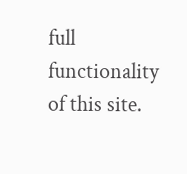full functionality of this site.